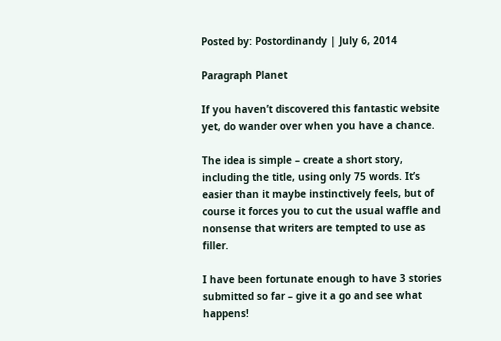Posted by: Postordinandy | July 6, 2014

Paragraph Planet

If you haven’t discovered this fantastic website yet, do wander over when you have a chance.

The idea is simple – create a short story, including the title, using only 75 words. It’s easier than it maybe instinctively feels, but of course it forces you to cut the usual waffle and nonsense that writers are tempted to use as filler.

I have been fortunate enough to have 3 stories submitted so far – give it a go and see what happens!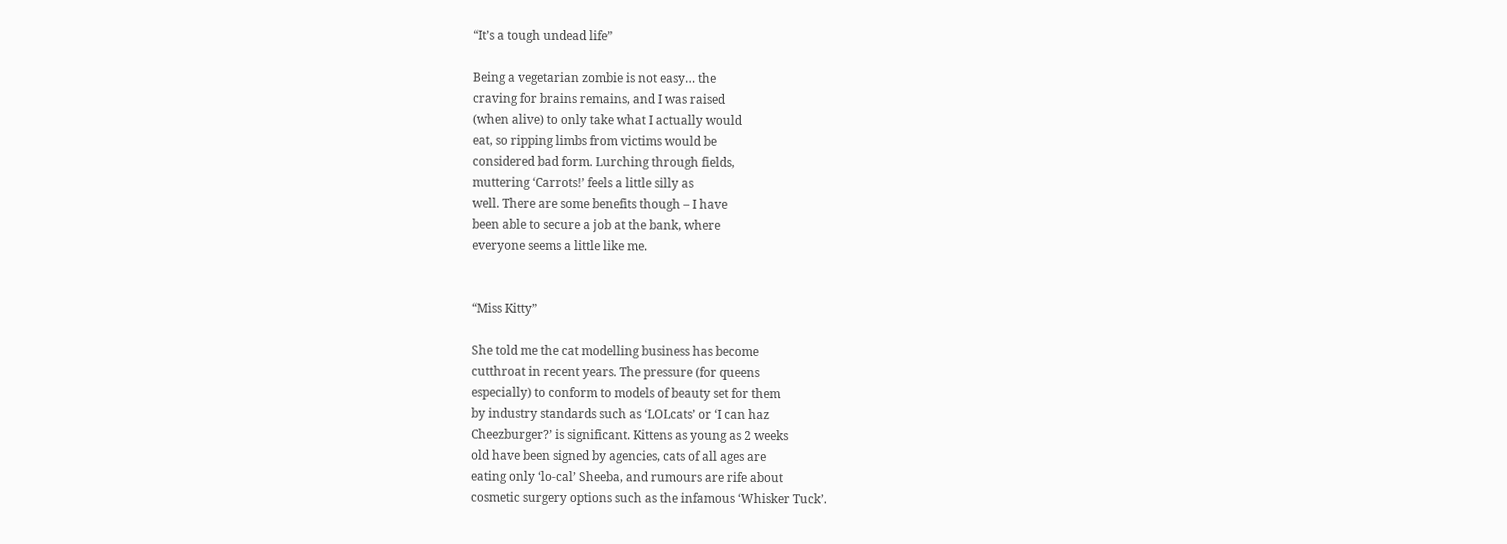“It’s a tough undead life”

Being a vegetarian zombie is not easy… the
craving for brains remains, and I was raised
(when alive) to only take what I actually would
eat, so ripping limbs from victims would be
considered bad form. Lurching through fields,
muttering ‘Carrots!’ feels a little silly as
well. There are some benefits though – I have
been able to secure a job at the bank, where
everyone seems a little like me.


“Miss Kitty”

She told me the cat modelling business has become
cutthroat in recent years. The pressure (for queens
especially) to conform to models of beauty set for them
by industry standards such as ‘LOLcats’ or ‘I can haz
Cheezburger?’ is significant. Kittens as young as 2 weeks
old have been signed by agencies, cats of all ages are
eating only ‘lo-cal’ Sheeba, and rumours are rife about
cosmetic surgery options such as the infamous ‘Whisker Tuck’.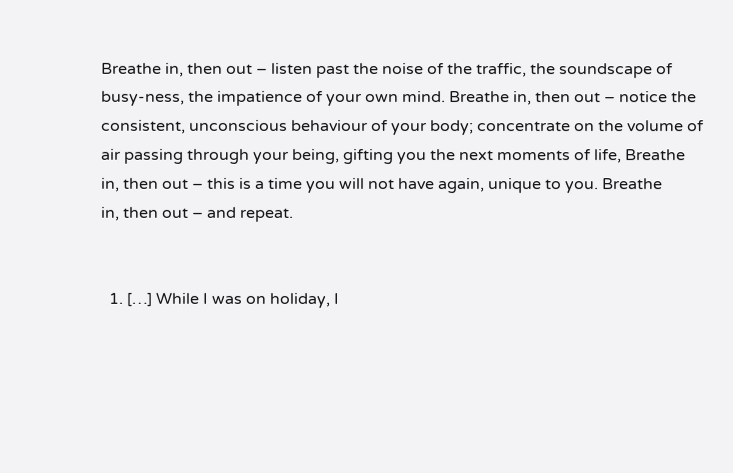Breathe in, then out – listen past the noise of the traffic, the soundscape of
busy-ness, the impatience of your own mind. Breathe in, then out – notice the
consistent, unconscious behaviour of your body; concentrate on the volume of
air passing through your being, gifting you the next moments of life, Breathe
in, then out – this is a time you will not have again, unique to you. Breathe
in, then out – and repeat.


  1. […] While I was on holiday, I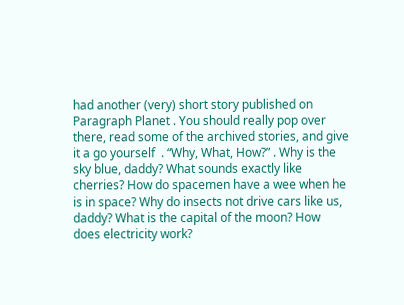had another (very) short story published on Paragraph Planet . You should really pop over there, read some of the archived stories, and give it a go yourself  . “Why, What, How?” . Why is the sky blue, daddy? What sounds exactly like cherries? How do spacemen have a wee when he is in space? Why do insects not drive cars like us, daddy? What is the capital of the moon? How does electricity work?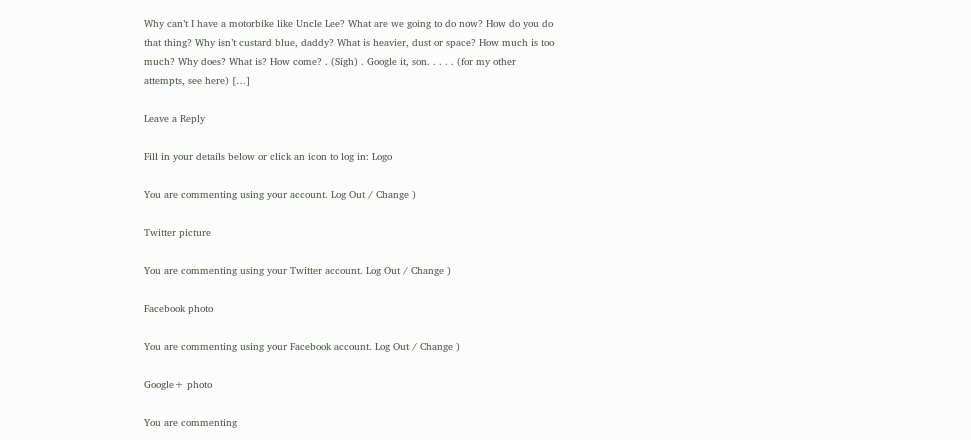Why can’t I have a motorbike like Uncle Lee? What are we going to do now? How do you do that thing? Why isn’t custard blue, daddy? What is heavier, dust or space? How much is too much? Why does? What is? How come? . (Sigh) . Google it, son. . . . . (for my other attempts, see here) […]

Leave a Reply

Fill in your details below or click an icon to log in: Logo

You are commenting using your account. Log Out / Change )

Twitter picture

You are commenting using your Twitter account. Log Out / Change )

Facebook photo

You are commenting using your Facebook account. Log Out / Change )

Google+ photo

You are commenting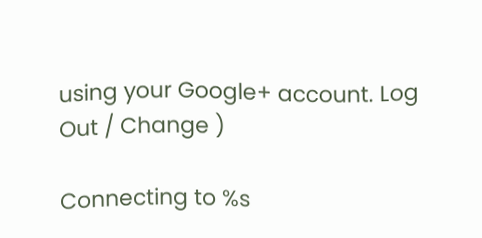using your Google+ account. Log Out / Change )

Connecting to %s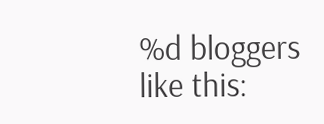%d bloggers like this: